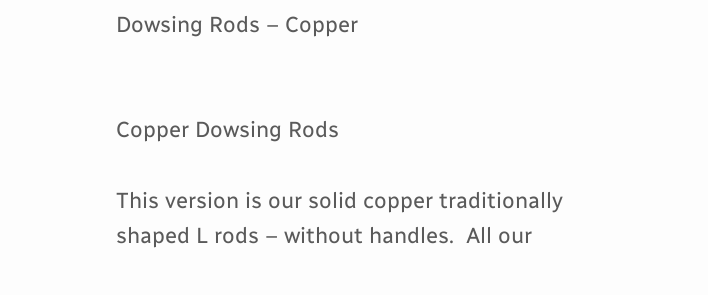Dowsing Rods – Copper


Copper Dowsing Rods

This version is our solid copper traditionally shaped L rods – without handles.  All our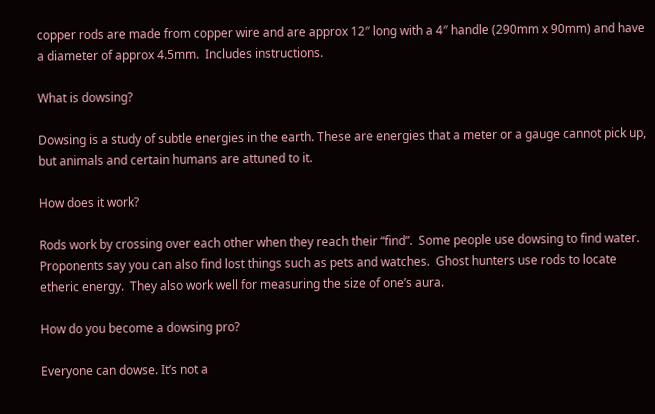copper rods are made from copper wire and are approx 12″ long with a 4″ handle (290mm x 90mm) and have a diameter of approx 4.5mm.  Includes instructions.

What is dowsing?

Dowsing is a study of subtle energies in the earth. These are energies that a meter or a gauge cannot pick up, but animals and certain humans are attuned to it.

How does it work?

Rods work by crossing over each other when they reach their “find”.  Some people use dowsing to find water. Proponents say you can also find lost things such as pets and watches.  Ghost hunters use rods to locate etheric energy.  They also work well for measuring the size of one’s aura.

How do you become a dowsing pro?

Everyone can dowse. It’s not a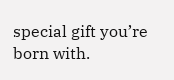special gift you’re born with.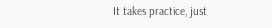It takes practice, just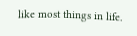like most things in life.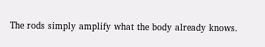The rods simply amplify what the body already knows.